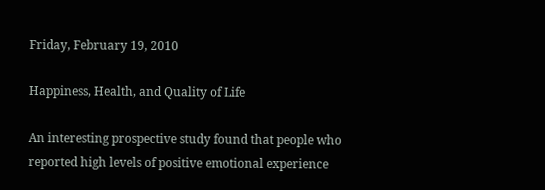Friday, February 19, 2010

Happiness, Health, and Quality of Life

An interesting prospective study found that people who reported high levels of positive emotional experience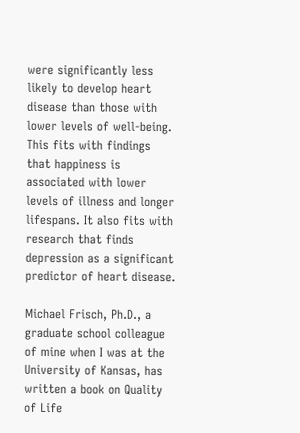were significantly less likely to develop heart disease than those with lower levels of well-being. This fits with findings that happiness is associated with lower levels of illness and longer lifespans. It also fits with research that finds depression as a significant predictor of heart disease.

Michael Frisch, Ph.D., a graduate school colleague of mine when I was at the University of Kansas, has written a book on Quality of Life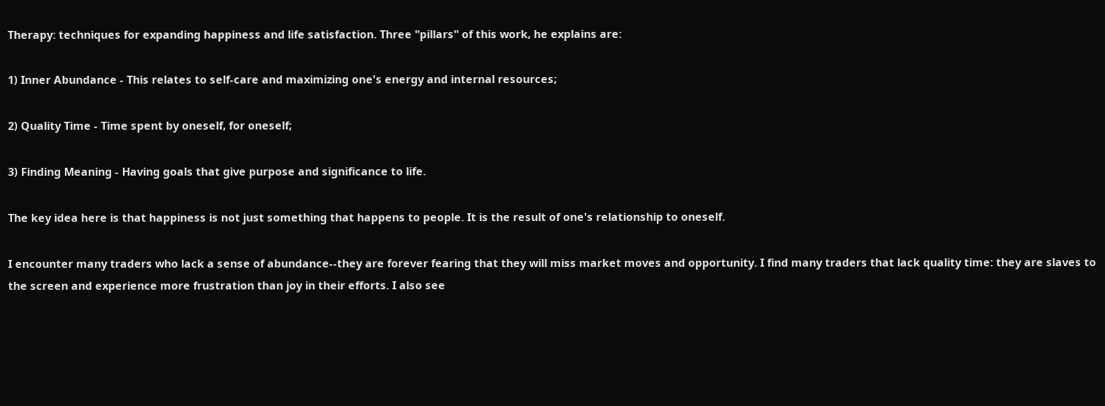Therapy: techniques for expanding happiness and life satisfaction. Three "pillars" of this work, he explains are:

1) Inner Abundance - This relates to self-care and maximizing one's energy and internal resources;

2) Quality Time - Time spent by oneself, for oneself;

3) Finding Meaning - Having goals that give purpose and significance to life.

The key idea here is that happiness is not just something that happens to people. It is the result of one's relationship to oneself.

I encounter many traders who lack a sense of abundance--they are forever fearing that they will miss market moves and opportunity. I find many traders that lack quality time: they are slaves to the screen and experience more frustration than joy in their efforts. I also see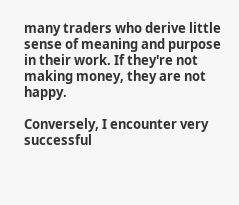many traders who derive little sense of meaning and purpose in their work. If they're not making money, they are not happy.

Conversely, I encounter very successful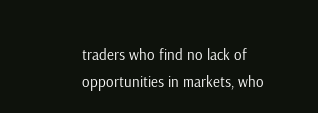traders who find no lack of opportunities in markets, who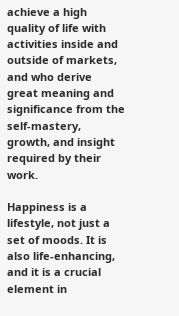achieve a high quality of life with activities inside and outside of markets, and who derive great meaning and significance from the self-mastery, growth, and insight required by their work.

Happiness is a lifestyle, not just a set of moods. It is also life-enhancing, and it is a crucial element in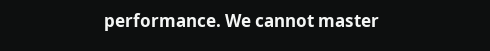performance. We cannot master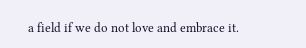a field if we do not love and embrace it.